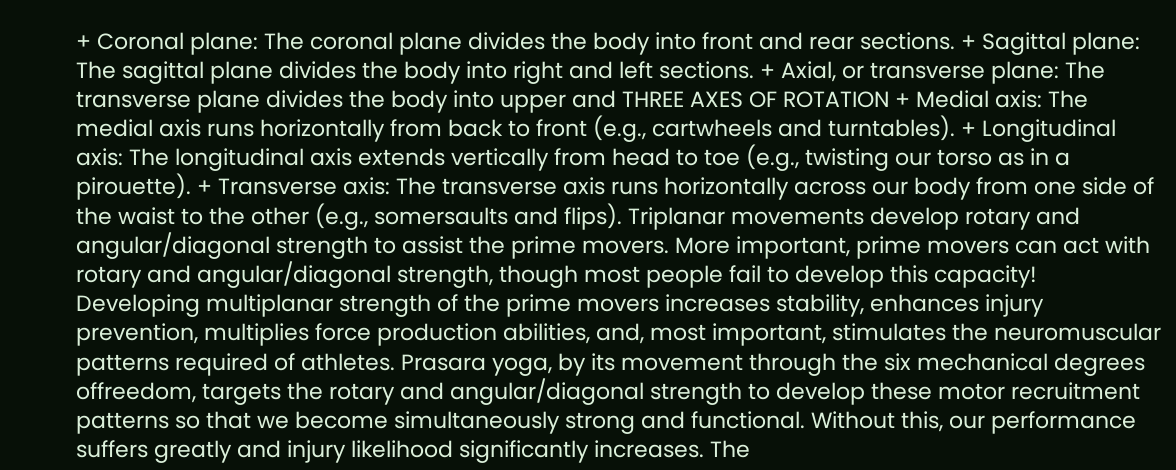+ Coronal plane: The coronal plane divides the body into front and rear sections. + Sagittal plane: The sagittal plane divides the body into right and left sections. + Axial, or transverse plane: The transverse plane divides the body into upper and THREE AXES OF ROTATION + Medial axis: The medial axis runs horizontally from back to front (e.g., cartwheels and turntables). + Longitudinal axis: The longitudinal axis extends vertically from head to toe (e.g., twisting our torso as in a pirouette). + Transverse axis: The transverse axis runs horizontally across our body from one side of the waist to the other (e.g., somersaults and flips). Triplanar movements develop rotary and angular/diagonal strength to assist the prime movers. More important, prime movers can act with rotary and angular/diagonal strength, though most people fail to develop this capacity! Developing multiplanar strength of the prime movers increases stability, enhances injury prevention, multiplies force production abilities, and, most important, stimulates the neuromuscular patterns required of athletes. Prasara yoga, by its movement through the six mechanical degrees offreedom, targets the rotary and angular/diagonal strength to develop these motor recruitment patterns so that we become simultaneously strong and functional. Without this, our performance suffers greatly and injury likelihood significantly increases. The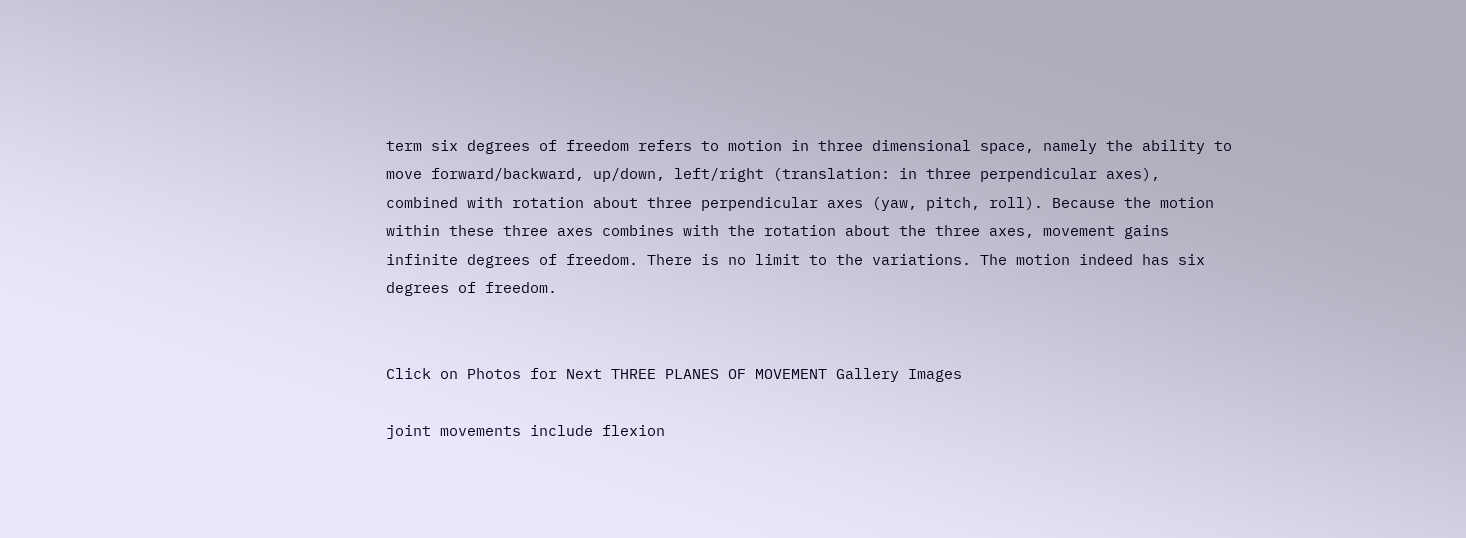term six degrees of freedom refers to motion in three dimensional space, namely the ability to move forward/backward, up/down, left/right (translation: in three perpendicular axes), combined with rotation about three perpendicular axes (yaw, pitch, roll). Because the motion within these three axes combines with the rotation about the three axes, movement gains infinite degrees of freedom. There is no limit to the variations. The motion indeed has six degrees of freedom.


Click on Photos for Next THREE PLANES OF MOVEMENT Gallery Images

joint movements include flexion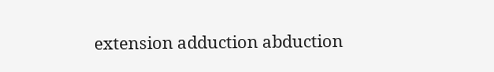extension adduction abduction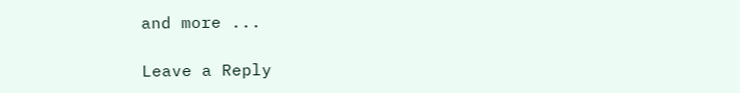and more ...

Leave a Reply